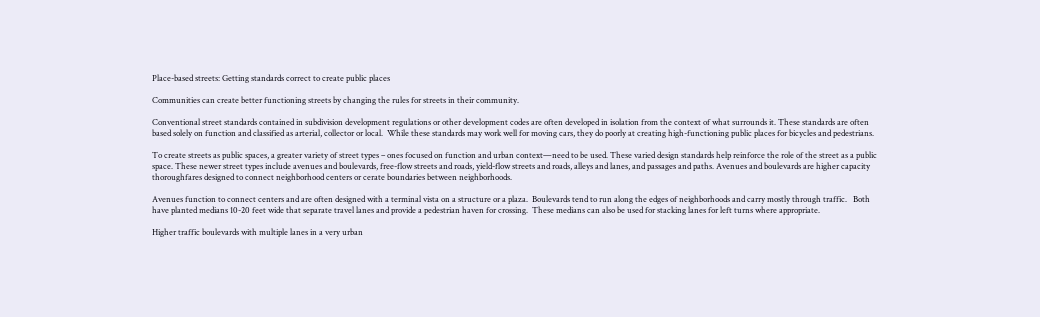Place-based streets: Getting standards correct to create public places

Communities can create better functioning streets by changing the rules for streets in their community.

Conventional street standards contained in subdivision development regulations or other development codes are often developed in isolation from the context of what surrounds it. These standards are often based solely on function and classified as arterial, collector or local.  While these standards may work well for moving cars, they do poorly at creating high-functioning public places for bicycles and pedestrians.

To create streets as public spaces, a greater variety of street types – ones focused on function and urban context—need to be used. These varied design standards help reinforce the role of the street as a public space. These newer street types include avenues and boulevards, free-flow streets and roads, yield-flow streets and roads, alleys and lanes, and passages and paths. Avenues and boulevards are higher capacity thoroughfares designed to connect neighborhood centers or cerate boundaries between neighborhoods.

Avenues function to connect centers and are often designed with a terminal vista on a structure or a plaza.  Boulevards tend to run along the edges of neighborhoods and carry mostly through traffic.   Both have planted medians 10-20 feet wide that separate travel lanes and provide a pedestrian haven for crossing.  These medians can also be used for stacking lanes for left turns where appropriate.

Higher traffic boulevards with multiple lanes in a very urban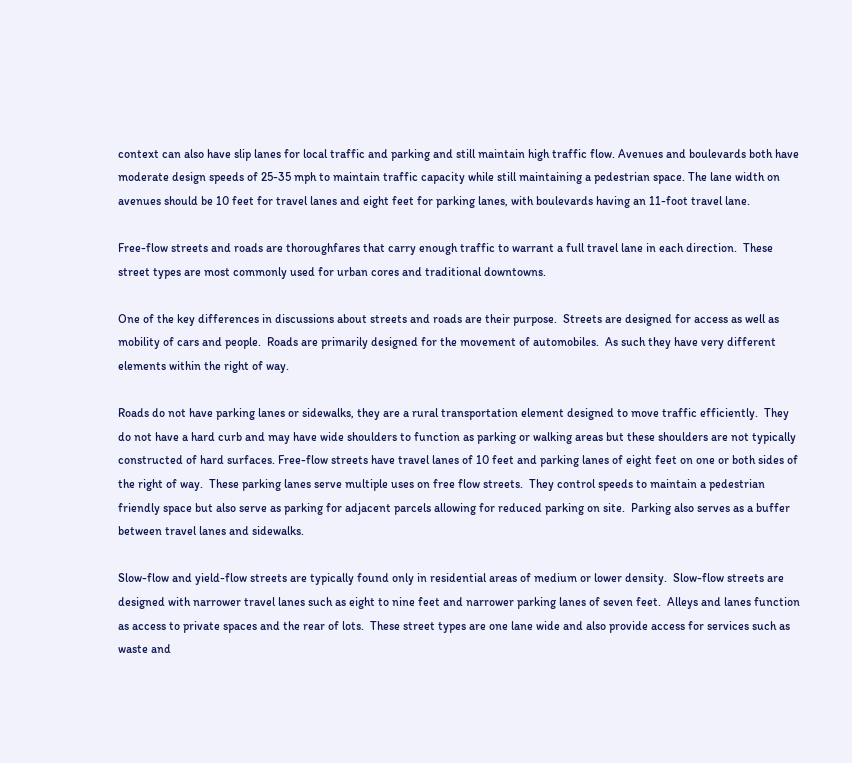context can also have slip lanes for local traffic and parking and still maintain high traffic flow. Avenues and boulevards both have moderate design speeds of 25-35 mph to maintain traffic capacity while still maintaining a pedestrian space. The lane width on avenues should be 10 feet for travel lanes and eight feet for parking lanes, with boulevards having an 11-foot travel lane.

Free-flow streets and roads are thoroughfares that carry enough traffic to warrant a full travel lane in each direction.  These street types are most commonly used for urban cores and traditional downtowns.

One of the key differences in discussions about streets and roads are their purpose.  Streets are designed for access as well as mobility of cars and people.  Roads are primarily designed for the movement of automobiles.  As such they have very different elements within the right of way.

Roads do not have parking lanes or sidewalks, they are a rural transportation element designed to move traffic efficiently.  They do not have a hard curb and may have wide shoulders to function as parking or walking areas but these shoulders are not typically constructed of hard surfaces. Free-flow streets have travel lanes of 10 feet and parking lanes of eight feet on one or both sides of the right of way.  These parking lanes serve multiple uses on free flow streets.  They control speeds to maintain a pedestrian friendly space but also serve as parking for adjacent parcels allowing for reduced parking on site.  Parking also serves as a buffer between travel lanes and sidewalks.

Slow-flow and yield-flow streets are typically found only in residential areas of medium or lower density.  Slow-flow streets are designed with narrower travel lanes such as eight to nine feet and narrower parking lanes of seven feet.  Alleys and lanes function as access to private spaces and the rear of lots.  These street types are one lane wide and also provide access for services such as waste and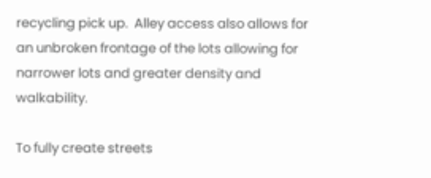recycling pick up.  Alley access also allows for an unbroken frontage of the lots allowing for narrower lots and greater density and walkability.

To fully create streets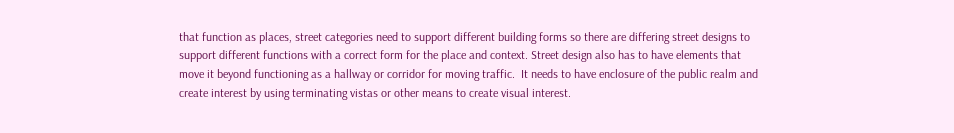that function as places, street categories need to support different building forms so there are differing street designs to support different functions with a correct form for the place and context. Street design also has to have elements that move it beyond functioning as a hallway or corridor for moving traffic.  It needs to have enclosure of the public realm and create interest by using terminating vistas or other means to create visual interest.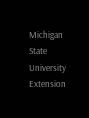Michigan State University Extension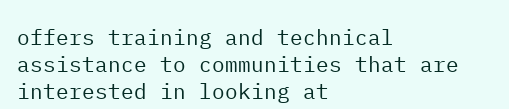offers training and technical assistance to communities that are  interested in looking at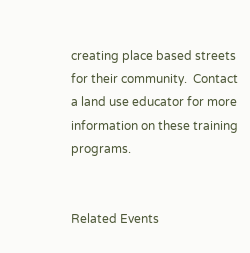creating place based streets for their community.  Contact a land use educator for more information on these training programs.


Related Events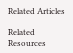Related Articles

Related Resources